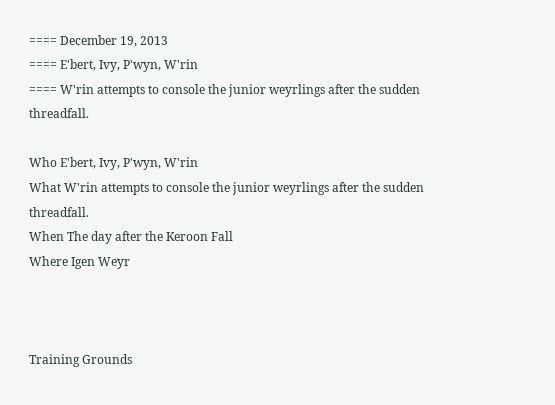==== December 19, 2013
==== E'bert, Ivy, P'wyn, W'rin
==== W'rin attempts to console the junior weyrlings after the sudden threadfall.

Who E'bert, Ivy, P'wyn, W'rin
What W'rin attempts to console the junior weyrlings after the sudden threadfall.
When The day after the Keroon Fall
Where Igen Weyr



Training Grounds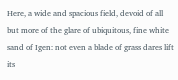Here, a wide and spacious field, devoid of all but more of the glare of ubiquitous, fine white sand of Igen: not even a blade of grass dares lift its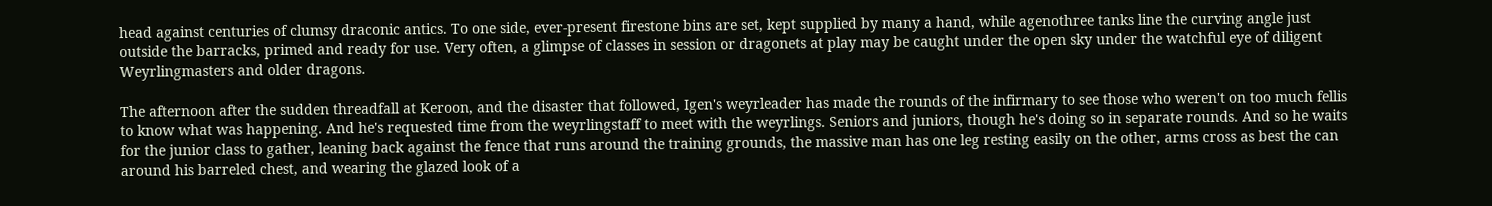head against centuries of clumsy draconic antics. To one side, ever-present firestone bins are set, kept supplied by many a hand, while agenothree tanks line the curving angle just outside the barracks, primed and ready for use. Very often, a glimpse of classes in session or dragonets at play may be caught under the open sky under the watchful eye of diligent Weyrlingmasters and older dragons.

The afternoon after the sudden threadfall at Keroon, and the disaster that followed, Igen's weyrleader has made the rounds of the infirmary to see those who weren't on too much fellis to know what was happening. And he's requested time from the weyrlingstaff to meet with the weyrlings. Seniors and juniors, though he's doing so in separate rounds. And so he waits for the junior class to gather, leaning back against the fence that runs around the training grounds, the massive man has one leg resting easily on the other, arms cross as best the can around his barreled chest, and wearing the glazed look of a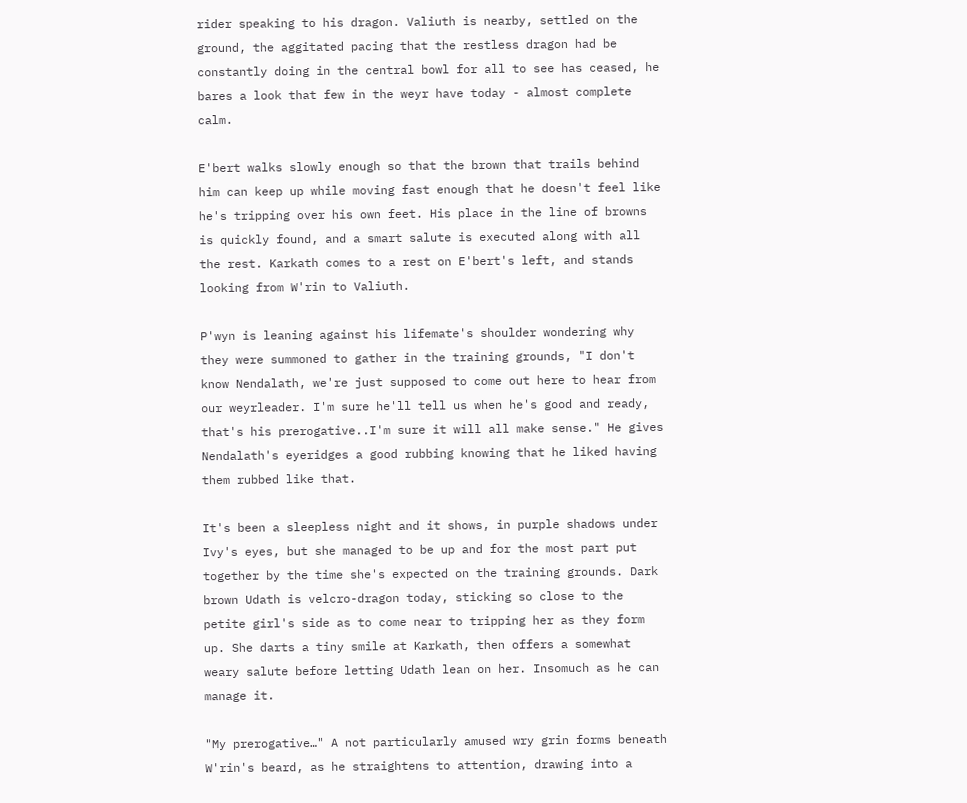rider speaking to his dragon. Valiuth is nearby, settled on the ground, the aggitated pacing that the restless dragon had be constantly doing in the central bowl for all to see has ceased, he bares a look that few in the weyr have today - almost complete calm.

E'bert walks slowly enough so that the brown that trails behind him can keep up while moving fast enough that he doesn't feel like he's tripping over his own feet. His place in the line of browns is quickly found, and a smart salute is executed along with all the rest. Karkath comes to a rest on E'bert's left, and stands looking from W'rin to Valiuth.

P'wyn is leaning against his lifemate's shoulder wondering why they were summoned to gather in the training grounds, "I don't know Nendalath, we're just supposed to come out here to hear from our weyrleader. I'm sure he'll tell us when he's good and ready, that's his prerogative..I'm sure it will all make sense." He gives Nendalath's eyeridges a good rubbing knowing that he liked having them rubbed like that.

It's been a sleepless night and it shows, in purple shadows under Ivy's eyes, but she managed to be up and for the most part put together by the time she's expected on the training grounds. Dark brown Udath is velcro-dragon today, sticking so close to the petite girl's side as to come near to tripping her as they form up. She darts a tiny smile at Karkath, then offers a somewhat weary salute before letting Udath lean on her. Insomuch as he can manage it.

"My prerogative…" A not particularly amused wry grin forms beneath W'rin's beard, as he straightens to attention, drawing into a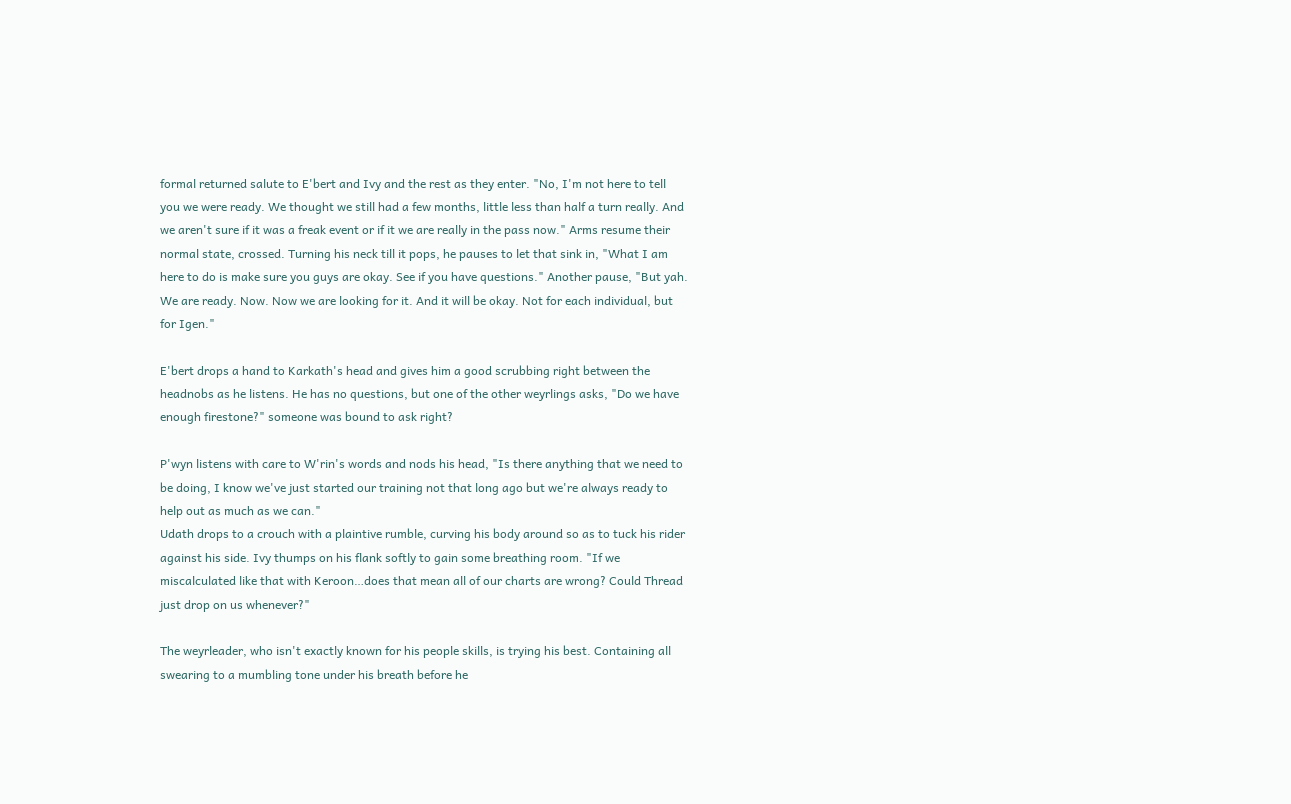formal returned salute to E'bert and Ivy and the rest as they enter. "No, I'm not here to tell you we were ready. We thought we still had a few months, little less than half a turn really. And we aren't sure if it was a freak event or if it we are really in the pass now." Arms resume their normal state, crossed. Turning his neck till it pops, he pauses to let that sink in, "What I am here to do is make sure you guys are okay. See if you have questions." Another pause, "But yah. We are ready. Now. Now we are looking for it. And it will be okay. Not for each individual, but for Igen."

E'bert drops a hand to Karkath's head and gives him a good scrubbing right between the headnobs as he listens. He has no questions, but one of the other weyrlings asks, "Do we have enough firestone?" someone was bound to ask right?

P'wyn listens with care to W'rin's words and nods his head, "Is there anything that we need to be doing, I know we've just started our training not that long ago but we're always ready to help out as much as we can."
Udath drops to a crouch with a plaintive rumble, curving his body around so as to tuck his rider against his side. Ivy thumps on his flank softly to gain some breathing room. "If we miscalculated like that with Keroon…does that mean all of our charts are wrong? Could Thread just drop on us whenever?"

The weyrleader, who isn't exactly known for his people skills, is trying his best. Containing all swearing to a mumbling tone under his breath before he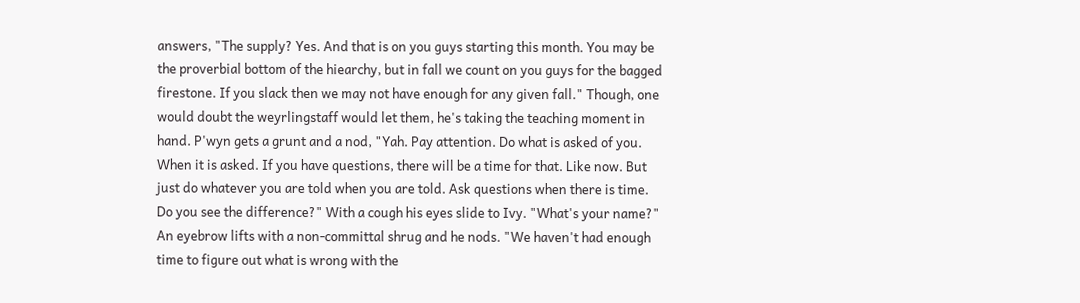answers, "The supply? Yes. And that is on you guys starting this month. You may be the proverbial bottom of the hiearchy, but in fall we count on you guys for the bagged firestone. If you slack then we may not have enough for any given fall." Though, one would doubt the weyrlingstaff would let them, he's taking the teaching moment in hand. P'wyn gets a grunt and a nod, "Yah. Pay attention. Do what is asked of you. When it is asked. If you have questions, there will be a time for that. Like now. But just do whatever you are told when you are told. Ask questions when there is time. Do you see the difference?" With a cough his eyes slide to Ivy. "What's your name?" An eyebrow lifts with a non-committal shrug and he nods. "We haven't had enough time to figure out what is wrong with the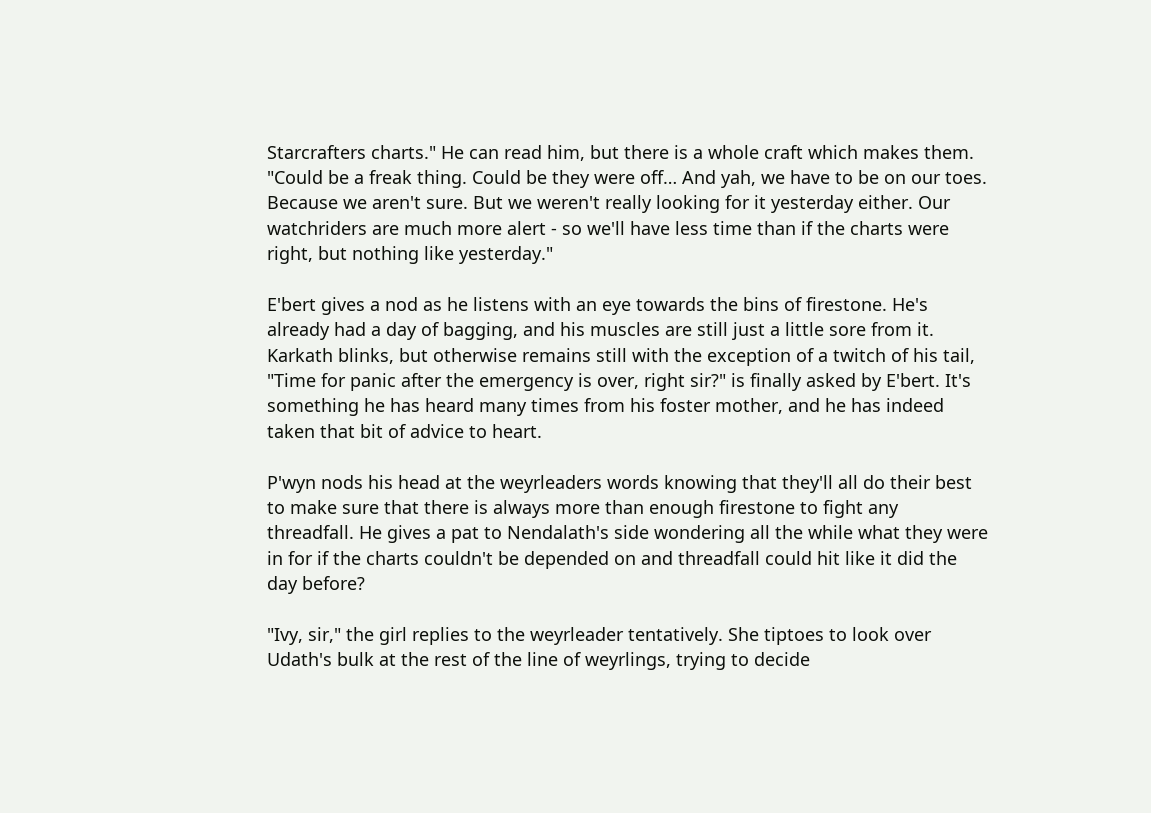Starcrafters charts." He can read him, but there is a whole craft which makes them. "Could be a freak thing. Could be they were off… And yah, we have to be on our toes. Because we aren't sure. But we weren't really looking for it yesterday either. Our watchriders are much more alert - so we'll have less time than if the charts were right, but nothing like yesterday."

E'bert gives a nod as he listens with an eye towards the bins of firestone. He's already had a day of bagging, and his muscles are still just a little sore from it. Karkath blinks, but otherwise remains still with the exception of a twitch of his tail, "Time for panic after the emergency is over, right sir?" is finally asked by E'bert. It's something he has heard many times from his foster mother, and he has indeed taken that bit of advice to heart.

P'wyn nods his head at the weyrleaders words knowing that they'll all do their best to make sure that there is always more than enough firestone to fight any threadfall. He gives a pat to Nendalath's side wondering all the while what they were in for if the charts couldn't be depended on and threadfall could hit like it did the day before?

"Ivy, sir," the girl replies to the weyrleader tentatively. She tiptoes to look over Udath's bulk at the rest of the line of weyrlings, trying to decide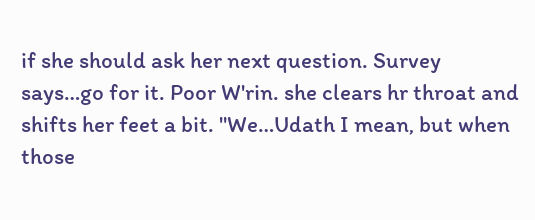if she should ask her next question. Survey says…go for it. Poor W'rin. she clears hr throat and shifts her feet a bit. "We…Udath I mean, but when those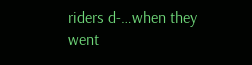riders d-…when they went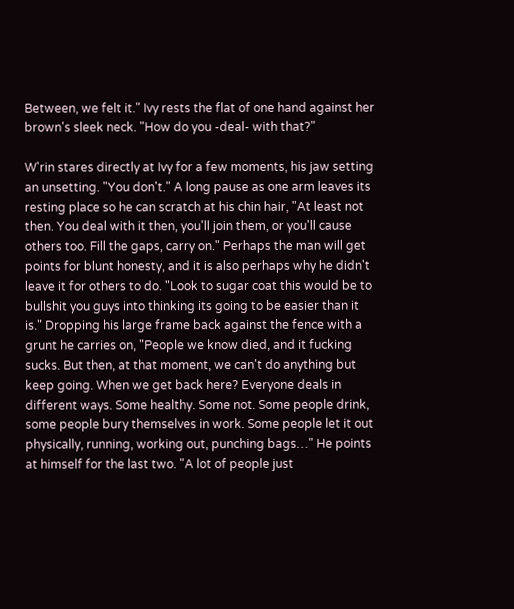Between, we felt it." Ivy rests the flat of one hand against her brown's sleek neck. "How do you -deal- with that?"

W'rin stares directly at Ivy for a few moments, his jaw setting an unsetting. "You don't." A long pause as one arm leaves its resting place so he can scratch at his chin hair, "At least not then. You deal with it then, you'll join them, or you'll cause others too. Fill the gaps, carry on." Perhaps the man will get points for blunt honesty, and it is also perhaps why he didn't leave it for others to do. "Look to sugar coat this would be to bullshit you guys into thinking its going to be easier than it is." Dropping his large frame back against the fence with a grunt he carries on, "People we know died, and it fucking sucks. But then, at that moment, we can't do anything but keep going. When we get back here? Everyone deals in different ways. Some healthy. Some not. Some people drink, some people bury themselves in work. Some people let it out physically, running, working out, punching bags…" He points at himself for the last two. "A lot of people just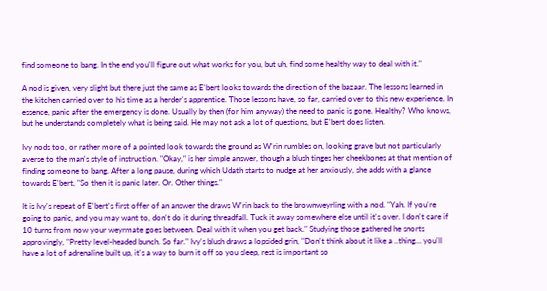find someone to bang. In the end you'll figure out what works for you, but uh, find some healthy way to deal with it."

A nod is given, very slight but there just the same as E'bert looks towards the direction of the bazaar. The lessons learned in the kitchen carried over to his time as a herder's apprentice. Those lessons have, so far, carried over to this new experience. In essence, panic after the emergency is done. Usually by then (for him anyway) the need to panic is gone. Healthy? Who knows, but he understands completely what is being said. He may not ask a lot of questions, but E'bert does listen.

Ivy nods too, or rather more of a pointed look towards the ground as W'rin rumbles on, looking grave but not particularly averse to the man's style of instruction. "Okay," is her simple answer, though a blush tinges her cheekbones at that mention of finding someone to bang. After a long pause, during which Udath starts to nudge at her anxiously, she adds with a glance towards E'bert, "So then it is panic later. Or. Other things."

It is Ivy's repeat of E'bert's first offer of an answer the draws W'rin back to the brownweyrling with a nod. "Yah. If you're going to panic, and you may want to, don't do it during threadfall. Tuck it away somewhere else until it's over. I don't care if 10 turns from now your weyrmate goes between. Deal with it when you get back." Studying those gathered he snorts approvingly, "Pretty level-headed bunch. So far." Ivy's blush draws a lopsided grin, "Don't think about it like a ..thing… you'll have a lot of adrenaline built up, it's a way to burn it off so you sleep, rest is important so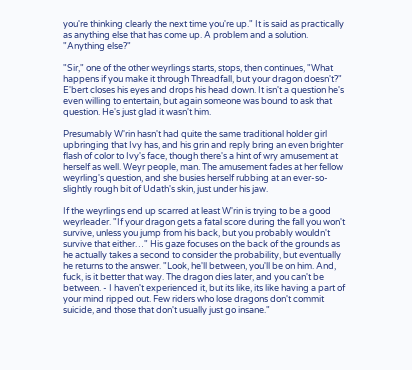you're thinking clearly the next time you're up." It is said as practically as anything else that has come up. A problem and a solution. "Anything else?"

"Sir," one of the other weyrlings starts, stops, then continues, "What happens if you make it through Threadfall, but your dragon doesn't?" E'bert closes his eyes and drops his head down. It isn't a question he's even willing to entertain, but again someone was bound to ask that question. He's just glad it wasn't him.

Presumably W'rin hasn't had quite the same traditional holder girl upbringing that Ivy has, and his grin and reply bring an even brighter flash of color to Ivy's face, though there's a hint of wry amusement at herself as well. Weyr people, man. The amusement fades at her fellow weyrling's question, and she busies herself rubbing at an ever-so-slightly rough bit of Udath's skin, just under his jaw.

If the weyrlings end up scarred at least W'rin is trying to be a good weyrleader. "If your dragon gets a fatal score during the fall you won't survive, unless you jump from his back, but you probably wouldn't survive that either…" His gaze focuses on the back of the grounds as he actually takes a second to consider the probability, but eventually he returns to the answer. "Look, he'll between, you'll be on him. And, fuck, is it better that way. The dragon dies later, and you can't be between. - I haven't experienced it, but its like, its like having a part of your mind ripped out. Few riders who lose dragons don't commit suicide, and those that don't usually just go insane."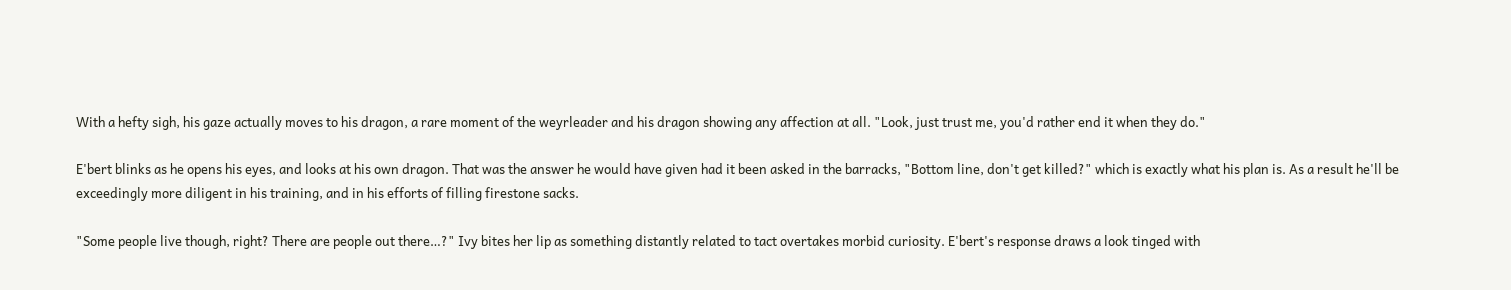With a hefty sigh, his gaze actually moves to his dragon, a rare moment of the weyrleader and his dragon showing any affection at all. "Look, just trust me, you'd rather end it when they do."

E'bert blinks as he opens his eyes, and looks at his own dragon. That was the answer he would have given had it been asked in the barracks, "Bottom line, don't get killed?" which is exactly what his plan is. As a result he'll be exceedingly more diligent in his training, and in his efforts of filling firestone sacks.

"Some people live though, right? There are people out there…?" Ivy bites her lip as something distantly related to tact overtakes morbid curiosity. E'bert's response draws a look tinged with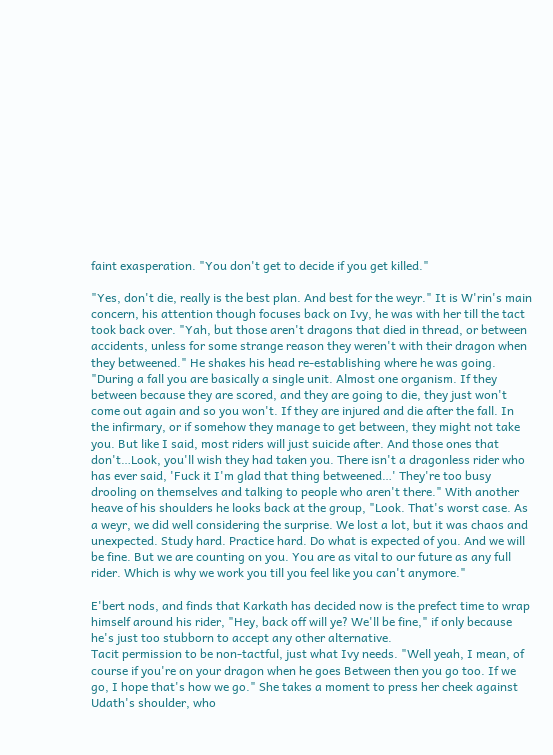faint exasperation. "You don't get to decide if you get killed."

"Yes, don't die, really is the best plan. And best for the weyr." It is W'rin's main concern, his attention though focuses back on Ivy, he was with her till the tact took back over. "Yah, but those aren't dragons that died in thread, or between accidents, unless for some strange reason they weren't with their dragon when they betweened." He shakes his head re-establishing where he was going. "During a fall you are basically a single unit. Almost one organism. If they between because they are scored, and they are going to die, they just won't come out again and so you won't. If they are injured and die after the fall. In the infirmary, or if somehow they manage to get between, they might not take you. But like I said, most riders will just suicide after. And those ones that don't…Look, you'll wish they had taken you. There isn't a dragonless rider who has ever said, 'Fuck it I'm glad that thing betweened…' They're too busy drooling on themselves and talking to people who aren't there." With another heave of his shoulders he looks back at the group, "Look. That's worst case. As a weyr, we did well considering the surprise. We lost a lot, but it was chaos and unexpected. Study hard. Practice hard. Do what is expected of you. And we will be fine. But we are counting on you. You are as vital to our future as any full rider. Which is why we work you till you feel like you can't anymore."

E'bert nods, and finds that Karkath has decided now is the prefect time to wrap himself around his rider, "Hey, back off will ye? We'll be fine," if only because he's just too stubborn to accept any other alternative.
Tacit permission to be non-tactful, just what Ivy needs. "Well yeah, I mean, of course if you're on your dragon when he goes Between then you go too. If we go, I hope that's how we go." She takes a moment to press her cheek against Udath's shoulder, who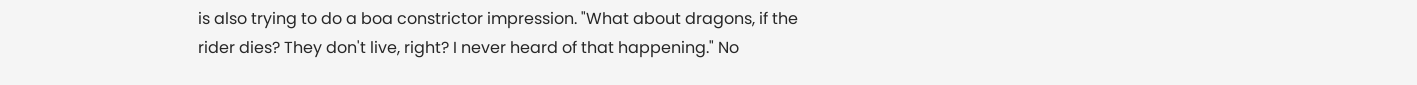is also trying to do a boa constrictor impression. "What about dragons, if the rider dies? They don't live, right? I never heard of that happening." No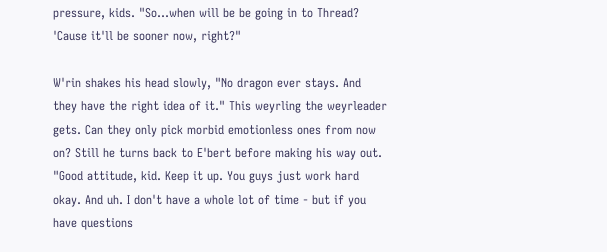pressure, kids. "So…when will be be going in to Thread? 'Cause it'll be sooner now, right?"

W'rin shakes his head slowly, "No dragon ever stays. And they have the right idea of it." This weyrling the weyrleader gets. Can they only pick morbid emotionless ones from now on? Still he turns back to E'bert before making his way out. "Good attitude, kid. Keep it up. You guys just work hard okay. And uh. I don't have a whole lot of time - but if you have questions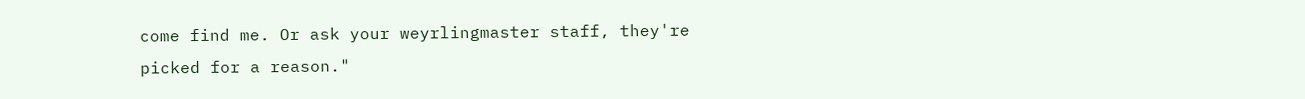come find me. Or ask your weyrlingmaster staff, they're picked for a reason."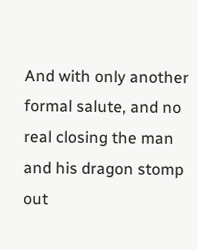And with only another formal salute, and no real closing the man and his dragon stomp out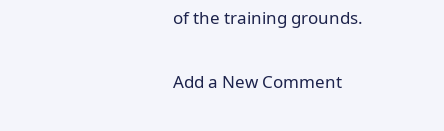of the training grounds.

Add a New Comment